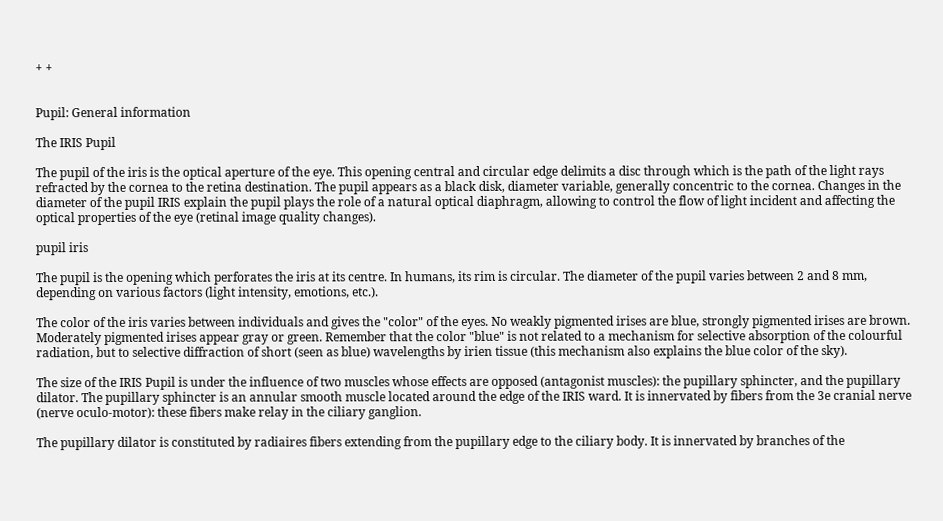+ +


Pupil: General information

The IRIS Pupil

The pupil of the iris is the optical aperture of the eye. This opening central and circular edge delimits a disc through which is the path of the light rays refracted by the cornea to the retina destination. The pupil appears as a black disk, diameter variable, generally concentric to the cornea. Changes in the diameter of the pupil IRIS explain the pupil plays the role of a natural optical diaphragm, allowing to control the flow of light incident and affecting the optical properties of the eye (retinal image quality changes).

pupil iris

The pupil is the opening which perforates the iris at its centre. In humans, its rim is circular. The diameter of the pupil varies between 2 and 8 mm, depending on various factors (light intensity, emotions, etc.).

The color of the iris varies between individuals and gives the "color" of the eyes. No weakly pigmented irises are blue, strongly pigmented irises are brown. Moderately pigmented irises appear gray or green. Remember that the color "blue" is not related to a mechanism for selective absorption of the colourful radiation, but to selective diffraction of short (seen as blue) wavelengths by irien tissue (this mechanism also explains the blue color of the sky).

The size of the IRIS Pupil is under the influence of two muscles whose effects are opposed (antagonist muscles): the pupillary sphincter, and the pupillary dilator. The pupillary sphincter is an annular smooth muscle located around the edge of the IRIS ward. It is innervated by fibers from the 3e cranial nerve (nerve oculo-motor): these fibers make relay in the ciliary ganglion.

The pupillary dilator is constituted by radiaires fibers extending from the pupillary edge to the ciliary body. It is innervated by branches of the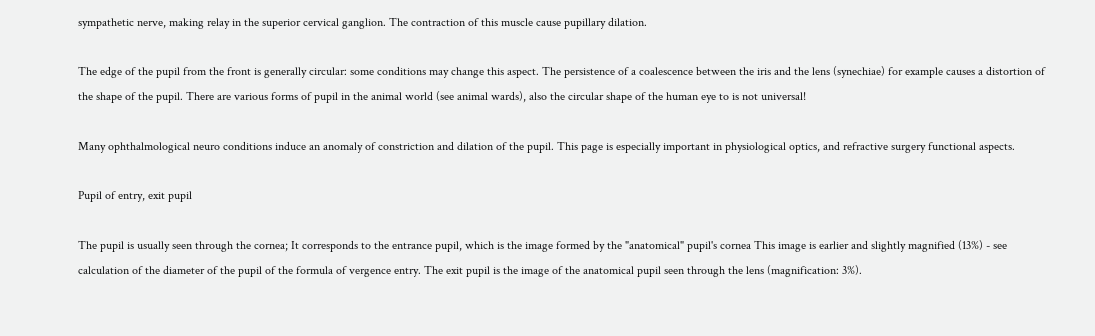sympathetic nerve, making relay in the superior cervical ganglion. The contraction of this muscle cause pupillary dilation.

The edge of the pupil from the front is generally circular: some conditions may change this aspect. The persistence of a coalescence between the iris and the lens (synechiae) for example causes a distortion of the shape of the pupil. There are various forms of pupil in the animal world (see animal wards), also the circular shape of the human eye to is not universal!

Many ophthalmological neuro conditions induce an anomaly of constriction and dilation of the pupil. This page is especially important in physiological optics, and refractive surgery functional aspects.

Pupil of entry, exit pupil

The pupil is usually seen through the cornea; It corresponds to the entrance pupil, which is the image formed by the "anatomical" pupil's cornea This image is earlier and slightly magnified (13%) - see calculation of the diameter of the pupil of the formula of vergence entry. The exit pupil is the image of the anatomical pupil seen through the lens (magnification: 3%).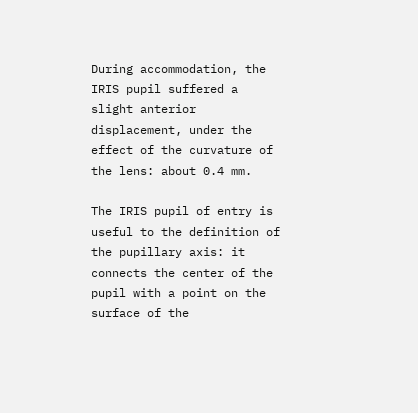During accommodation, the IRIS pupil suffered a slight anterior displacement, under the effect of the curvature of the lens: about 0.4 mm.

The IRIS pupil of entry is useful to the definition of the pupillary axis: it connects the center of the pupil with a point on the surface of the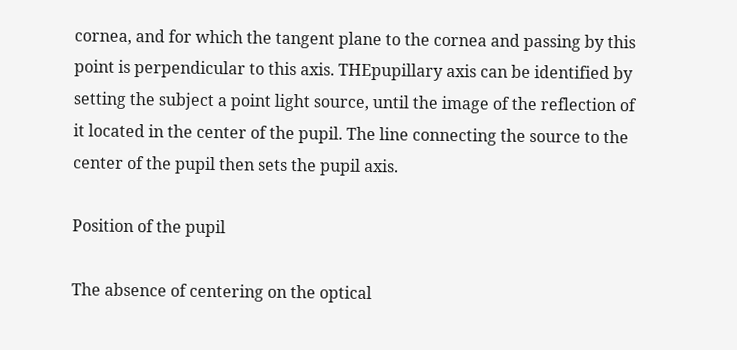cornea, and for which the tangent plane to the cornea and passing by this point is perpendicular to this axis. THEpupillary axis can be identified by setting the subject a point light source, until the image of the reflection of it located in the center of the pupil. The line connecting the source to the center of the pupil then sets the pupil axis.

Position of the pupil

The absence of centering on the optical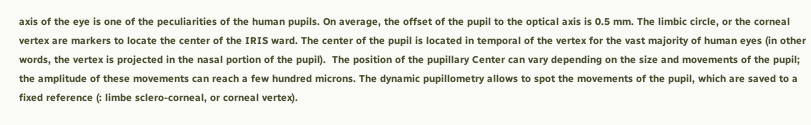axis of the eye is one of the peculiarities of the human pupils. On average, the offset of the pupil to the optical axis is 0.5 mm. The limbic circle, or the corneal vertex are markers to locate the center of the IRIS ward. The center of the pupil is located in temporal of the vertex for the vast majority of human eyes (in other words, the vertex is projected in the nasal portion of the pupil).  The position of the pupillary Center can vary depending on the size and movements of the pupil; the amplitude of these movements can reach a few hundred microns. The dynamic pupillometry allows to spot the movements of the pupil, which are saved to a fixed reference (: limbe sclero-corneal, or corneal vertex).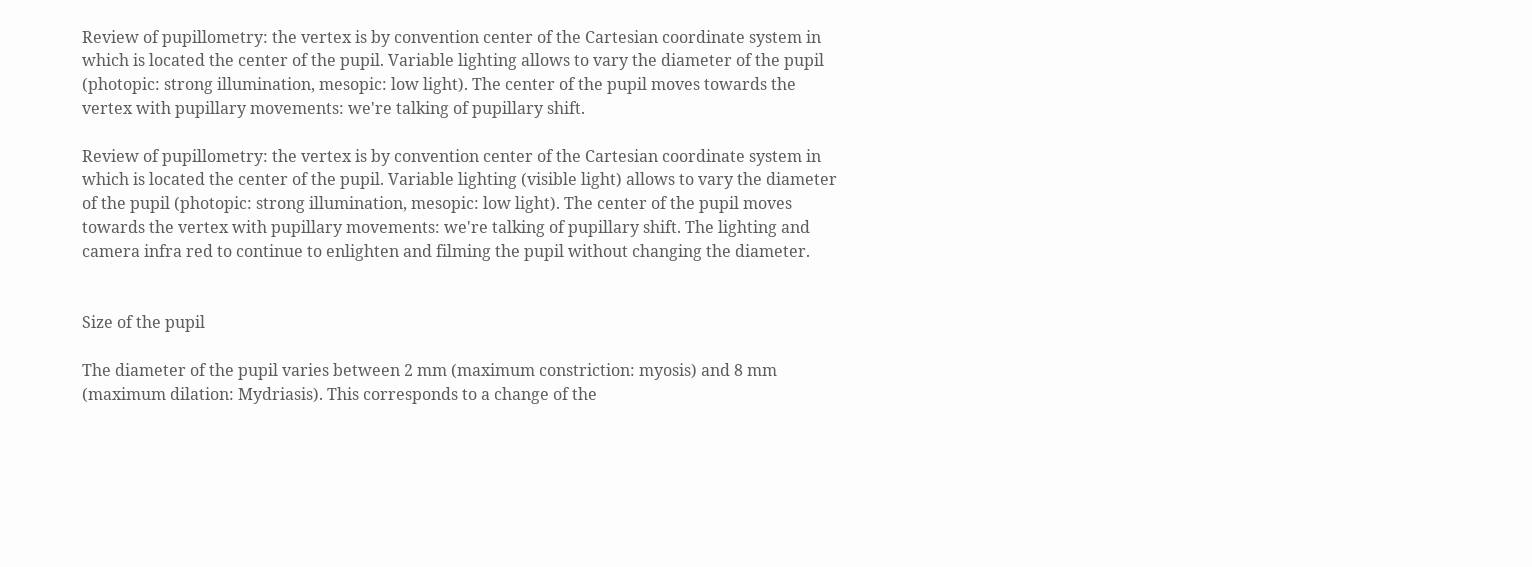Review of pupillometry: the vertex is by convention center of the Cartesian coordinate system in which is located the center of the pupil. Variable lighting allows to vary the diameter of the pupil (photopic: strong illumination, mesopic: low light). The center of the pupil moves towards the vertex with pupillary movements: we're talking of pupillary shift.

Review of pupillometry: the vertex is by convention center of the Cartesian coordinate system in which is located the center of the pupil. Variable lighting (visible light) allows to vary the diameter of the pupil (photopic: strong illumination, mesopic: low light). The center of the pupil moves towards the vertex with pupillary movements: we're talking of pupillary shift. The lighting and camera infra red to continue to enlighten and filming the pupil without changing the diameter.


Size of the pupil

The diameter of the pupil varies between 2 mm (maximum constriction: myosis) and 8 mm (maximum dilation: Mydriasis). This corresponds to a change of the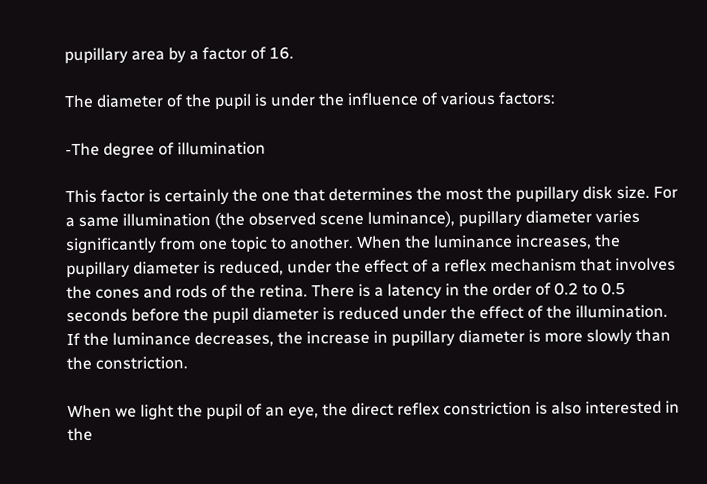pupillary area by a factor of 16.

The diameter of the pupil is under the influence of various factors:

-The degree of illumination

This factor is certainly the one that determines the most the pupillary disk size. For a same illumination (the observed scene luminance), pupillary diameter varies significantly from one topic to another. When the luminance increases, the pupillary diameter is reduced, under the effect of a reflex mechanism that involves the cones and rods of the retina. There is a latency in the order of 0.2 to 0.5 seconds before the pupil diameter is reduced under the effect of the illumination. If the luminance decreases, the increase in pupillary diameter is more slowly than the constriction.

When we light the pupil of an eye, the direct reflex constriction is also interested in the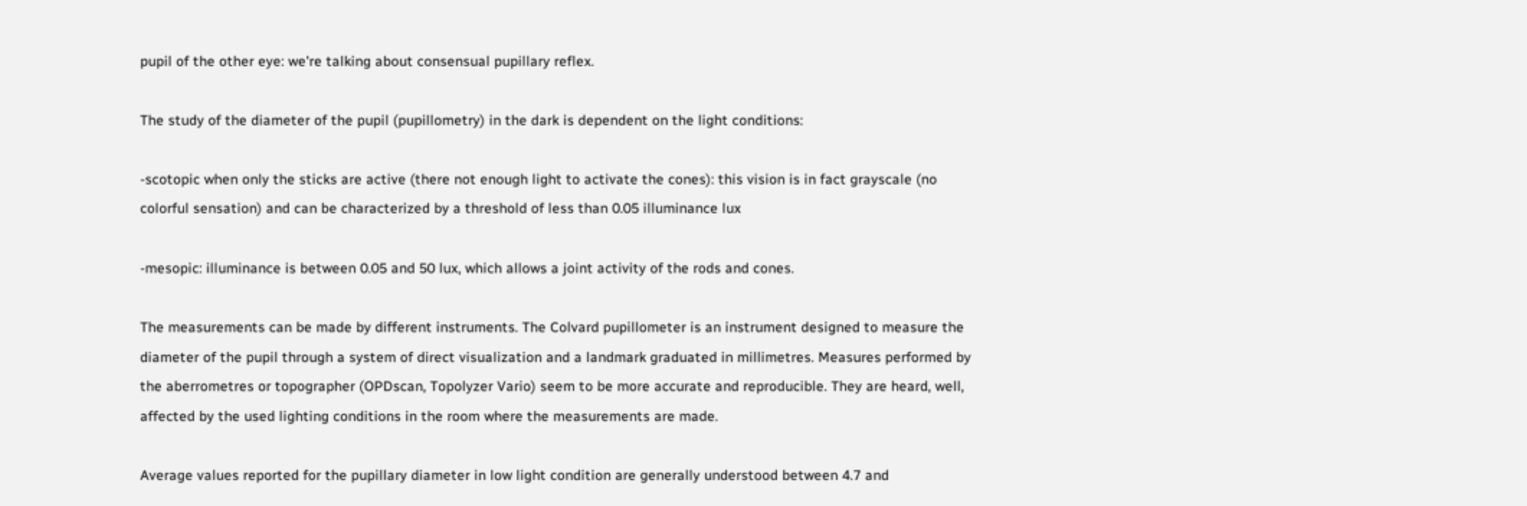pupil of the other eye: we're talking about consensual pupillary reflex.

The study of the diameter of the pupil (pupillometry) in the dark is dependent on the light conditions:

-scotopic when only the sticks are active (there not enough light to activate the cones): this vision is in fact grayscale (no colorful sensation) and can be characterized by a threshold of less than 0.05 illuminance lux

-mesopic: illuminance is between 0.05 and 50 lux, which allows a joint activity of the rods and cones.

The measurements can be made by different instruments. The Colvard pupillometer is an instrument designed to measure the diameter of the pupil through a system of direct visualization and a landmark graduated in millimetres. Measures performed by the aberrometres or topographer (OPDscan, Topolyzer Vario) seem to be more accurate and reproducible. They are heard, well, affected by the used lighting conditions in the room where the measurements are made.

Average values reported for the pupillary diameter in low light condition are generally understood between 4.7 and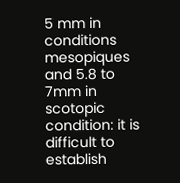5 mm in conditions mesopiques and 5.8 to 7mm in scotopic condition: it is difficult to establish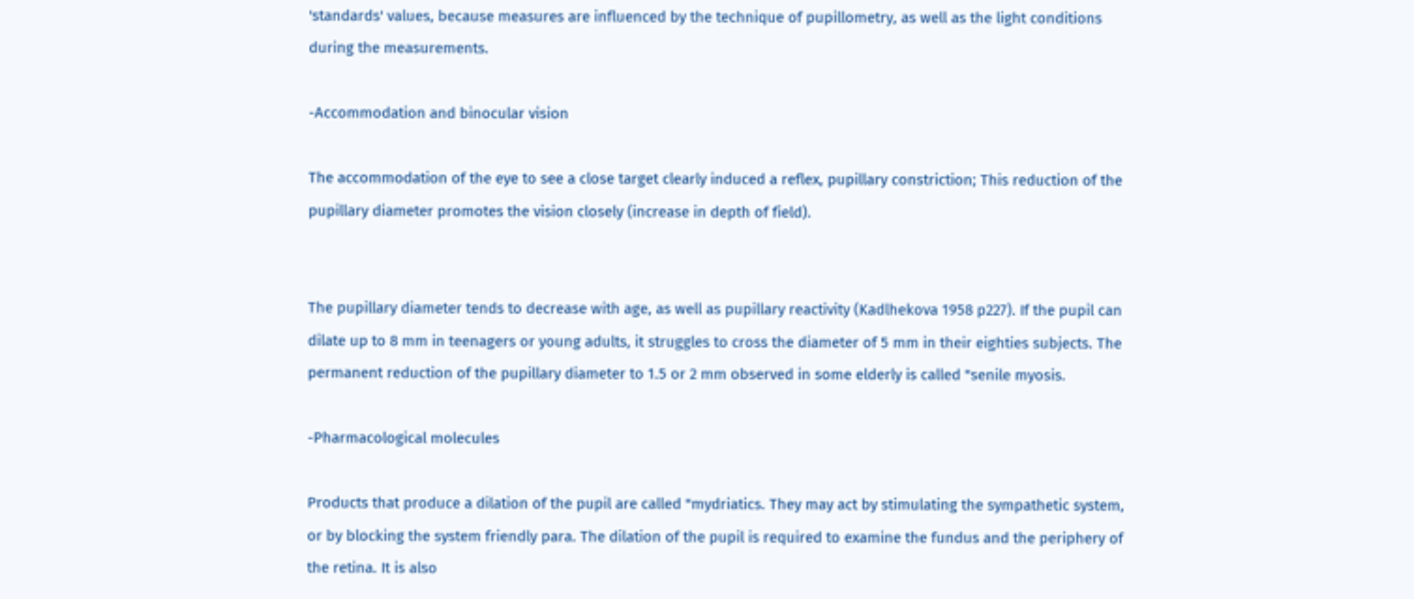'standards' values, because measures are influenced by the technique of pupillometry, as well as the light conditions during the measurements.

-Accommodation and binocular vision

The accommodation of the eye to see a close target clearly induced a reflex, pupillary constriction; This reduction of the pupillary diameter promotes the vision closely (increase in depth of field).


The pupillary diameter tends to decrease with age, as well as pupillary reactivity (Kadlhekova 1958 p227). If the pupil can dilate up to 8 mm in teenagers or young adults, it struggles to cross the diameter of 5 mm in their eighties subjects. The permanent reduction of the pupillary diameter to 1.5 or 2 mm observed in some elderly is called "senile myosis.

-Pharmacological molecules

Products that produce a dilation of the pupil are called "mydriatics. They may act by stimulating the sympathetic system, or by blocking the system friendly para. The dilation of the pupil is required to examine the fundus and the periphery of the retina. It is also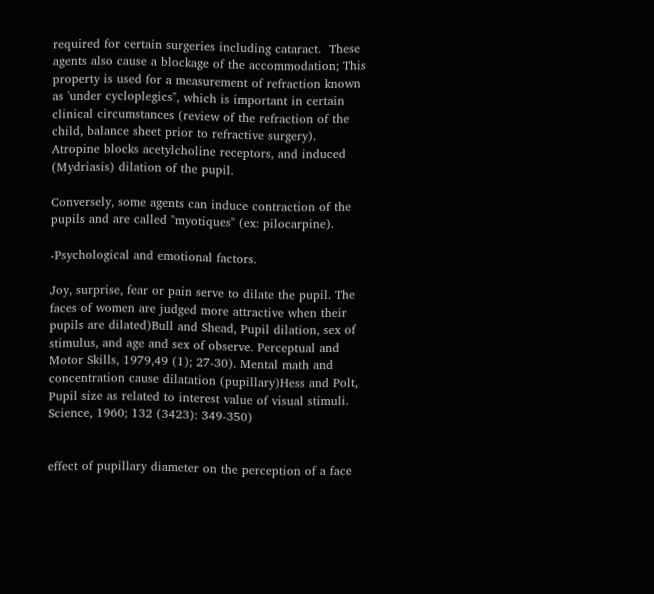required for certain surgeries including cataract.  These agents also cause a blockage of the accommodation; This property is used for a measurement of refraction known as 'under cycloplegics", which is important in certain clinical circumstances (review of the refraction of the child, balance sheet prior to refractive surgery). Atropine blocks acetylcholine receptors, and induced (Mydriasis) dilation of the pupil.

Conversely, some agents can induce contraction of the pupils and are called "myotiques" (ex: pilocarpine).

-Psychological and emotional factors.

Joy, surprise, fear or pain serve to dilate the pupil. The faces of women are judged more attractive when their pupils are dilated)Bull and Shead, Pupil dilation, sex of stimulus, and age and sex of observe. Perceptual and Motor Skills, 1979,49 (1); 27-30). Mental math and concentration cause dilatation (pupillary)Hess and Polt, Pupil size as related to interest value of visual stimuli. Science, 1960; 132 (3423): 349-350)


effect of pupillary diameter on the perception of a face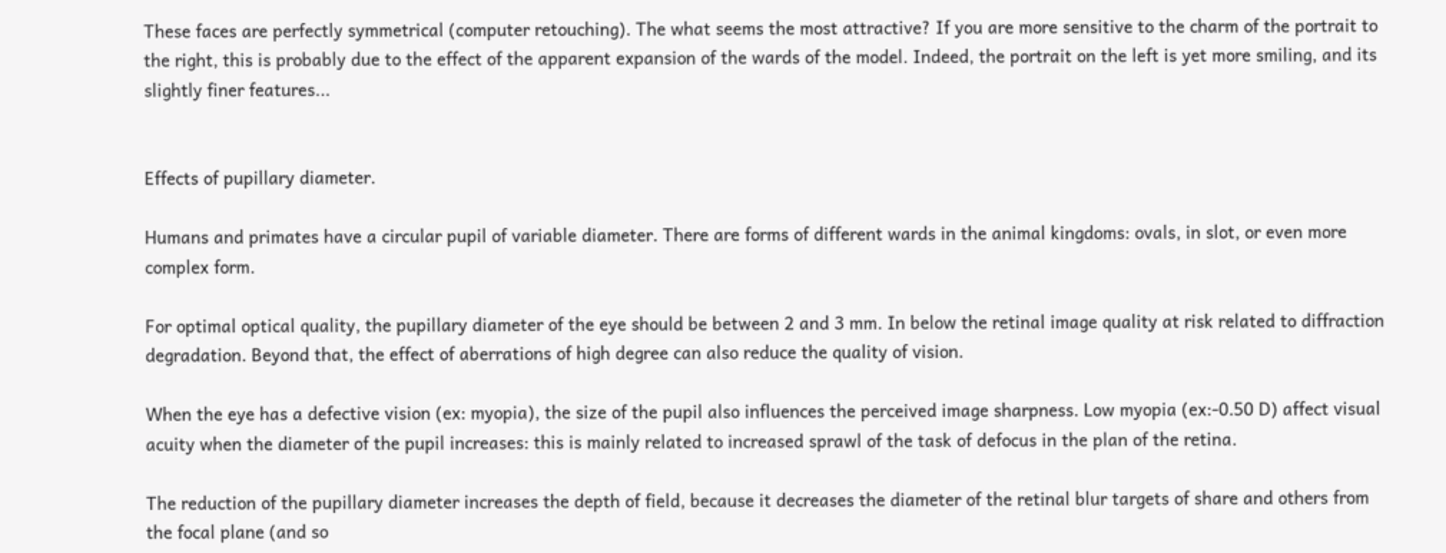These faces are perfectly symmetrical (computer retouching). The what seems the most attractive? If you are more sensitive to the charm of the portrait to the right, this is probably due to the effect of the apparent expansion of the wards of the model. Indeed, the portrait on the left is yet more smiling, and its slightly finer features...


Effects of pupillary diameter.

Humans and primates have a circular pupil of variable diameter. There are forms of different wards in the animal kingdoms: ovals, in slot, or even more complex form.

For optimal optical quality, the pupillary diameter of the eye should be between 2 and 3 mm. In below the retinal image quality at risk related to diffraction degradation. Beyond that, the effect of aberrations of high degree can also reduce the quality of vision.

When the eye has a defective vision (ex: myopia), the size of the pupil also influences the perceived image sharpness. Low myopia (ex:-0.50 D) affect visual acuity when the diameter of the pupil increases: this is mainly related to increased sprawl of the task of defocus in the plan of the retina.

The reduction of the pupillary diameter increases the depth of field, because it decreases the diameter of the retinal blur targets of share and others from the focal plane (and so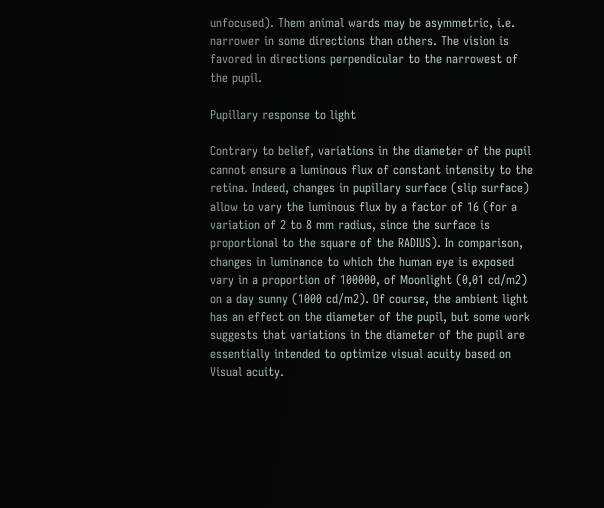unfocused). Them animal wards may be asymmetric, i.e. narrower in some directions than others. The vision is favored in directions perpendicular to the narrowest of the pupil.

Pupillary response to light

Contrary to belief, variations in the diameter of the pupil cannot ensure a luminous flux of constant intensity to the retina. Indeed, changes in pupillary surface (slip surface) allow to vary the luminous flux by a factor of 16 (for a variation of 2 to 8 mm radius, since the surface is proportional to the square of the RADIUS). In comparison, changes in luminance to which the human eye is exposed vary in a proportion of 100000, of Moonlight (0,01 cd/m2) on a day sunny (1000 cd/m2). Of course, the ambient light has an effect on the diameter of the pupil, but some work suggests that variations in the diameter of the pupil are essentially intended to optimize visual acuity based on Visual acuity.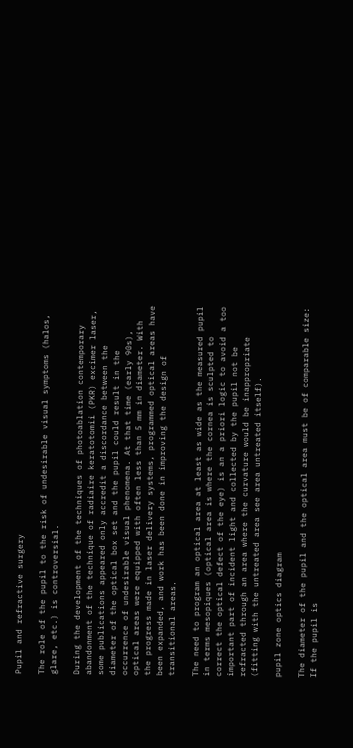Pupil and refractive surgery

The role of the pupil to the risk of undesirable visual symptoms (halos, glare, etc.) is controversial.

During the development of the techniques of photoablation contemporary abandonment of the technique of radiaire keratotomii (PKR) excimer laser, some publications appeared only accredit a discordance between the diameter of the optical box set and the pupil could result in the occurrence of undesirable visual phenomena. At that time (early 90s), optical areas were equipped with often less than 5 mm in diameter. With the progress made in laser delivery systems, programmed optical areas have been expanded, and work has been done in improving the design of transitional areas.

The need to program an optical area at least as wide as the measured pupil in terms mesopiques (optical area is where the cornea is sculpted to correct the optical defect of the eye) is an a priori logic to avoid a too important part of incident light and collected by the pupil not be refracted through an area where the curvature would be inappropriate (fitting with the untreated area see area untreated itself).

pupil zone optics diagram

The diameter of the pupil and the optical area must be of comparable size: If the pupil is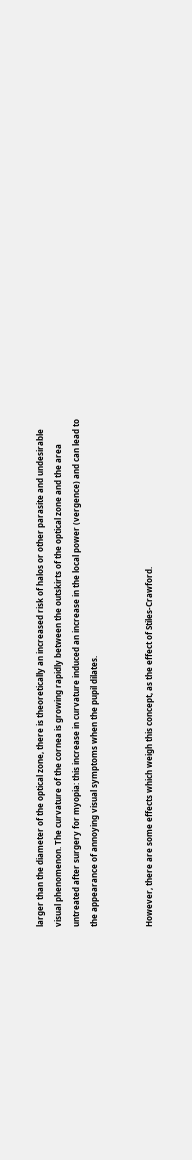larger than the diameter of the optical zone, there is theoretically an increased risk of halos or other parasite and undesirable visual phenomenon. The curvature of the cornea is growing rapidly between the outskirts of the optical zone and the area untreated after surgery for myopia: this increase in curvature induced an increase in the local power (vergence) and can lead to the appearance of annoying visual symptoms when the pupil dilates.


However, there are some effects which weigh this concept, as the effect of Stiles-Crawford.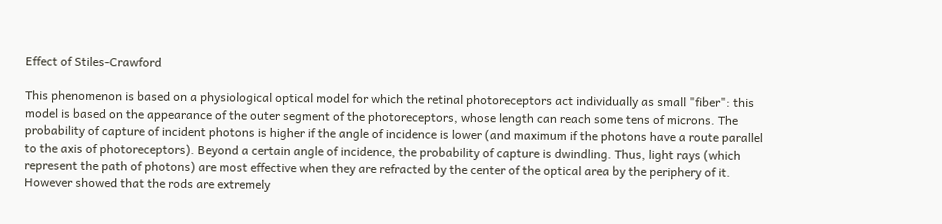Effect of Stiles-Crawford

This phenomenon is based on a physiological optical model for which the retinal photoreceptors act individually as small "fiber": this model is based on the appearance of the outer segment of the photoreceptors, whose length can reach some tens of microns. The probability of capture of incident photons is higher if the angle of incidence is lower (and maximum if the photons have a route parallel to the axis of photoreceptors). Beyond a certain angle of incidence, the probability of capture is dwindling. Thus, light rays (which represent the path of photons) are most effective when they are refracted by the center of the optical area by the periphery of it. However showed that the rods are extremely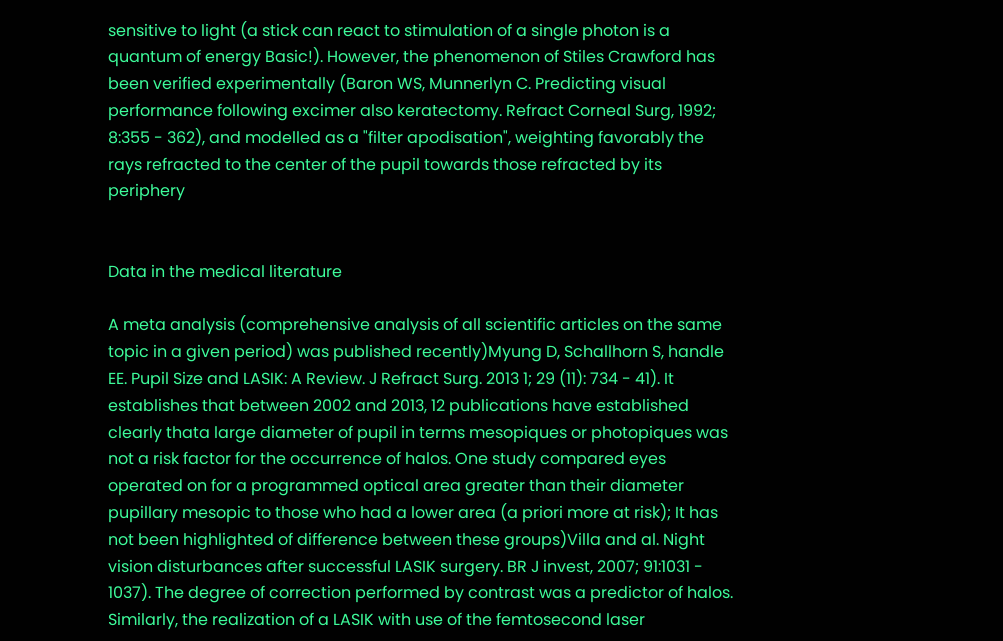sensitive to light (a stick can react to stimulation of a single photon is a quantum of energy Basic!). However, the phenomenon of Stiles Crawford has been verified experimentally (Baron WS, Munnerlyn C. Predicting visual performance following excimer also keratectomy. Refract Corneal Surg, 1992; 8:355 - 362), and modelled as a "filter apodisation", weighting favorably the rays refracted to the center of the pupil towards those refracted by its periphery


Data in the medical literature

A meta analysis (comprehensive analysis of all scientific articles on the same topic in a given period) was published recently)Myung D, Schallhorn S, handle EE. Pupil Size and LASIK: A Review. J Refract Surg. 2013 1; 29 (11): 734 - 41). It establishes that between 2002 and 2013, 12 publications have established clearly thata large diameter of pupil in terms mesopiques or photopiques was not a risk factor for the occurrence of halos. One study compared eyes operated on for a programmed optical area greater than their diameter pupillary mesopic to those who had a lower area (a priori more at risk); It has not been highlighted of difference between these groups)Villa and al. Night vision disturbances after successful LASIK surgery. BR J invest, 2007; 91:1031 - 1037). The degree of correction performed by contrast was a predictor of halos.  Similarly, the realization of a LASIK with use of the femtosecond laser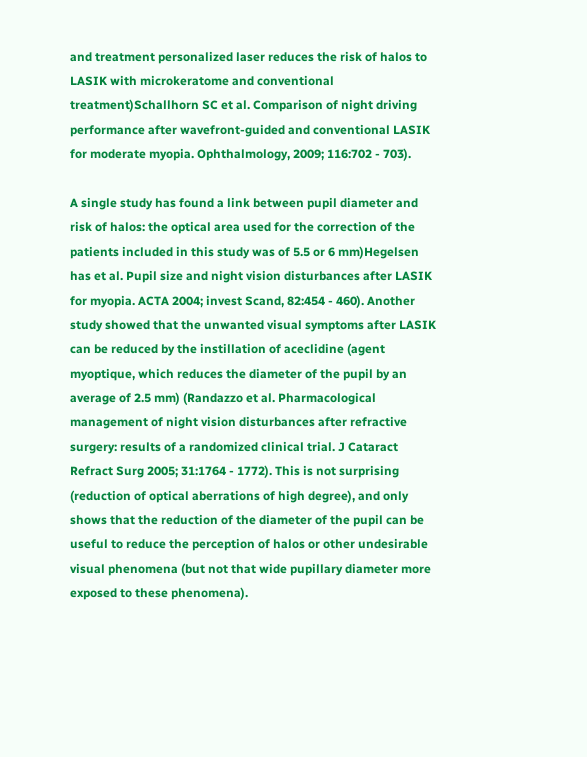and treatment personalized laser reduces the risk of halos to LASIK with microkeratome and conventional treatment)Schallhorn SC et al. Comparison of night driving performance after wavefront-guided and conventional LASIK for moderate myopia. Ophthalmology, 2009; 116:702 - 703).

A single study has found a link between pupil diameter and risk of halos: the optical area used for the correction of the patients included in this study was of 5.5 or 6 mm)Hegelsen has et al. Pupil size and night vision disturbances after LASIK for myopia. ACTA 2004; invest Scand, 82:454 - 460). Another study showed that the unwanted visual symptoms after LASIK can be reduced by the instillation of aceclidine (agent myoptique, which reduces the diameter of the pupil by an average of 2.5 mm) (Randazzo et al. Pharmacological management of night vision disturbances after refractive surgery: results of a randomized clinical trial. J Cataract Refract Surg 2005; 31:1764 - 1772). This is not surprising (reduction of optical aberrations of high degree), and only shows that the reduction of the diameter of the pupil can be useful to reduce the perception of halos or other undesirable visual phenomena (but not that wide pupillary diameter more exposed to these phenomena).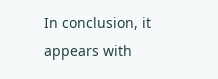In conclusion, it appears with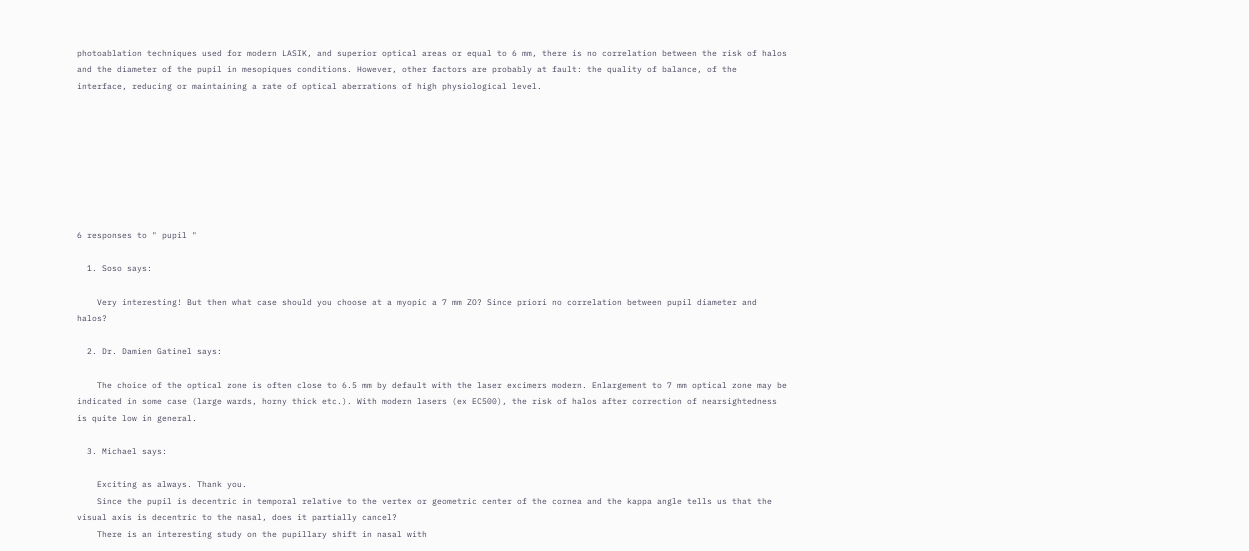photoablation techniques used for modern LASIK, and superior optical areas or equal to 6 mm, there is no correlation between the risk of halos and the diameter of the pupil in mesopiques conditions. However, other factors are probably at fault: the quality of balance, of the interface, reducing or maintaining a rate of optical aberrations of high physiological level.








6 responses to " pupil "

  1. Soso says:

    Very interesting! But then what case should you choose at a myopic a 7 mm ZO? Since priori no correlation between pupil diameter and halos?

  2. Dr. Damien Gatinel says:

    The choice of the optical zone is often close to 6.5 mm by default with the laser excimers modern. Enlargement to 7 mm optical zone may be indicated in some case (large wards, horny thick etc.). With modern lasers (ex EC500), the risk of halos after correction of nearsightedness is quite low in general.

  3. Michael says:

    Exciting as always. Thank you.
    Since the pupil is decentric in temporal relative to the vertex or geometric center of the cornea and the kappa angle tells us that the visual axis is decentric to the nasal, does it partially cancel?
    There is an interesting study on the pupillary shift in nasal with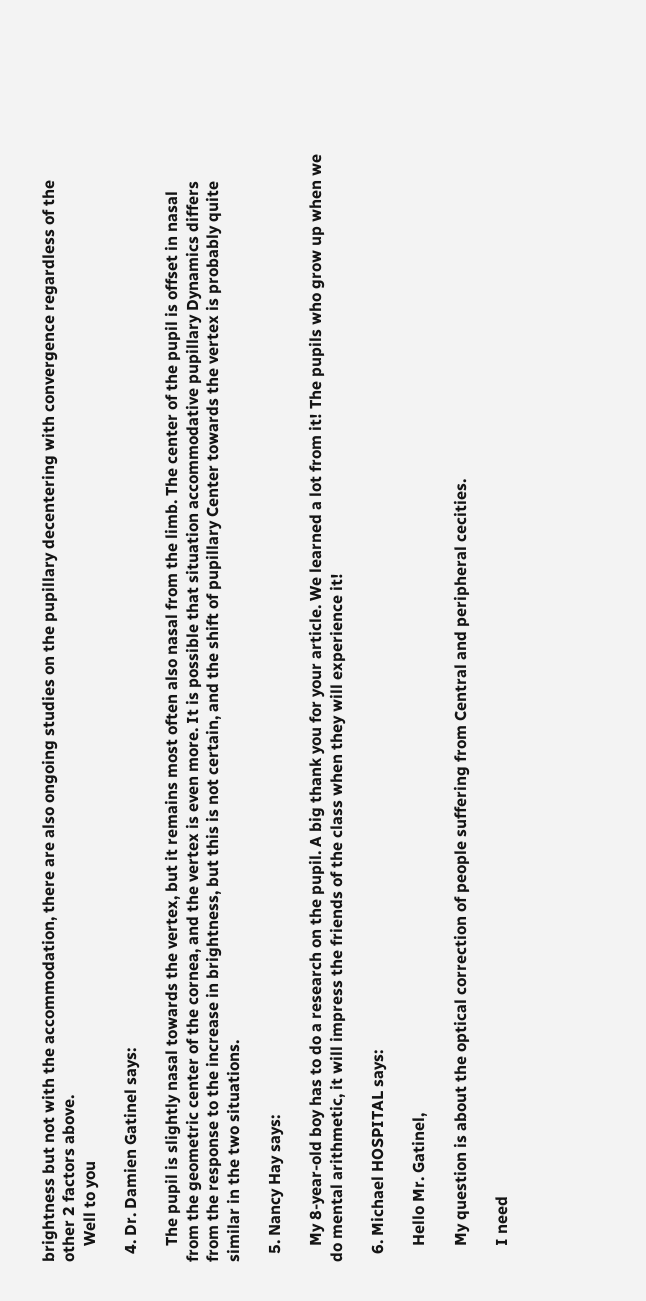brightness but not with the accommodation, there are also ongoing studies on the pupillary decentering with convergence regardless of the other 2 factors above.
    Well to you

  4. Dr. Damien Gatinel says:

    The pupil is slightly nasal towards the vertex, but it remains most often also nasal from the limb. The center of the pupil is offset in nasal from the geometric center of the cornea, and the vertex is even more. It is possible that situation accommodative pupillary Dynamics differs from the response to the increase in brightness, but this is not certain, and the shift of pupillary Center towards the vertex is probably quite similar in the two situations.

  5. Nancy Hay says:

    My 8-year-old boy has to do a research on the pupil. A big thank you for your article. We learned a lot from it! The pupils who grow up when we do mental arithmetic, it will impress the friends of the class when they will experience it!

  6. Michael HOSPITAL says:

    Hello Mr. Gatinel,

    My question is about the optical correction of people suffering from Central and peripheral cecities.

    I need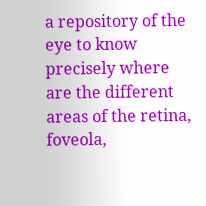a repository of the eye to know precisely where are the different areas of the retina, foveola,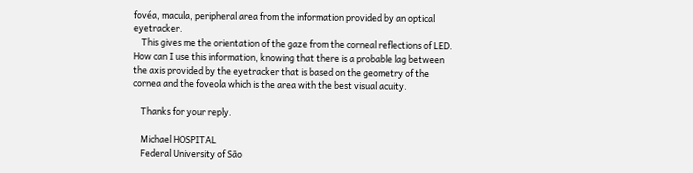fovéa, macula, peripheral area from the information provided by an optical eyetracker.
    This gives me the orientation of the gaze from the corneal reflections of LED. How can I use this information, knowing that there is a probable lag between the axis provided by the eyetracker that is based on the geometry of the cornea and the foveola which is the area with the best visual acuity.

    Thanks for your reply.

    Michael HOSPITAL
    Federal University of São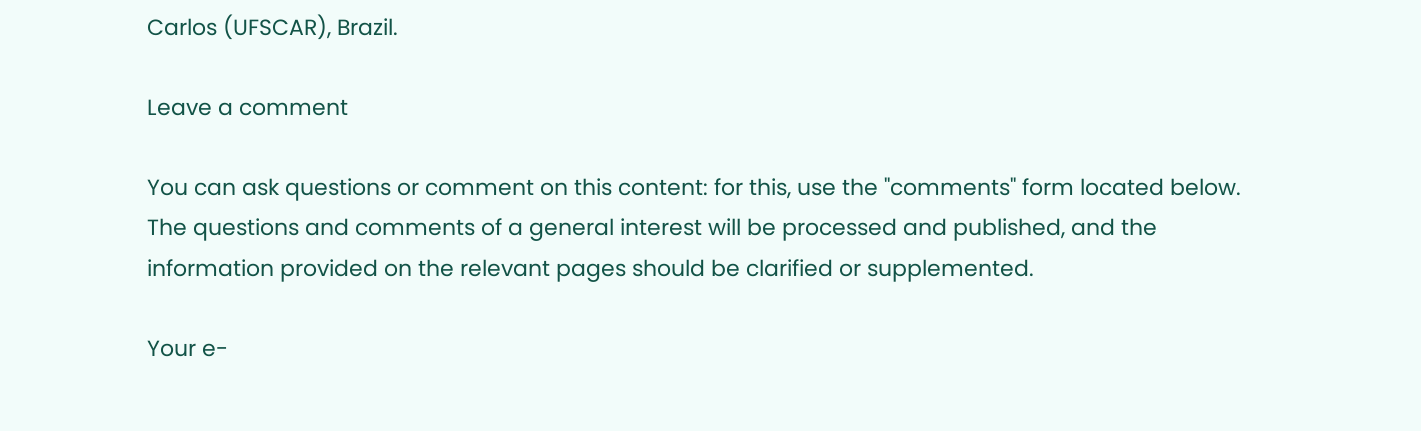Carlos (UFSCAR), Brazil.

Leave a comment

You can ask questions or comment on this content: for this, use the "comments" form located below. The questions and comments of a general interest will be processed and published, and the information provided on the relevant pages should be clarified or supplemented.

Your e-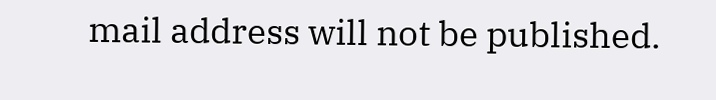mail address will not be published.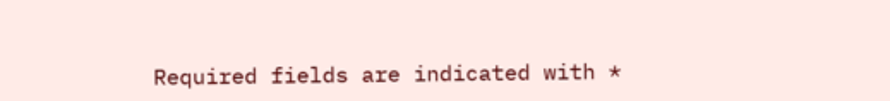Required fields are indicated with *